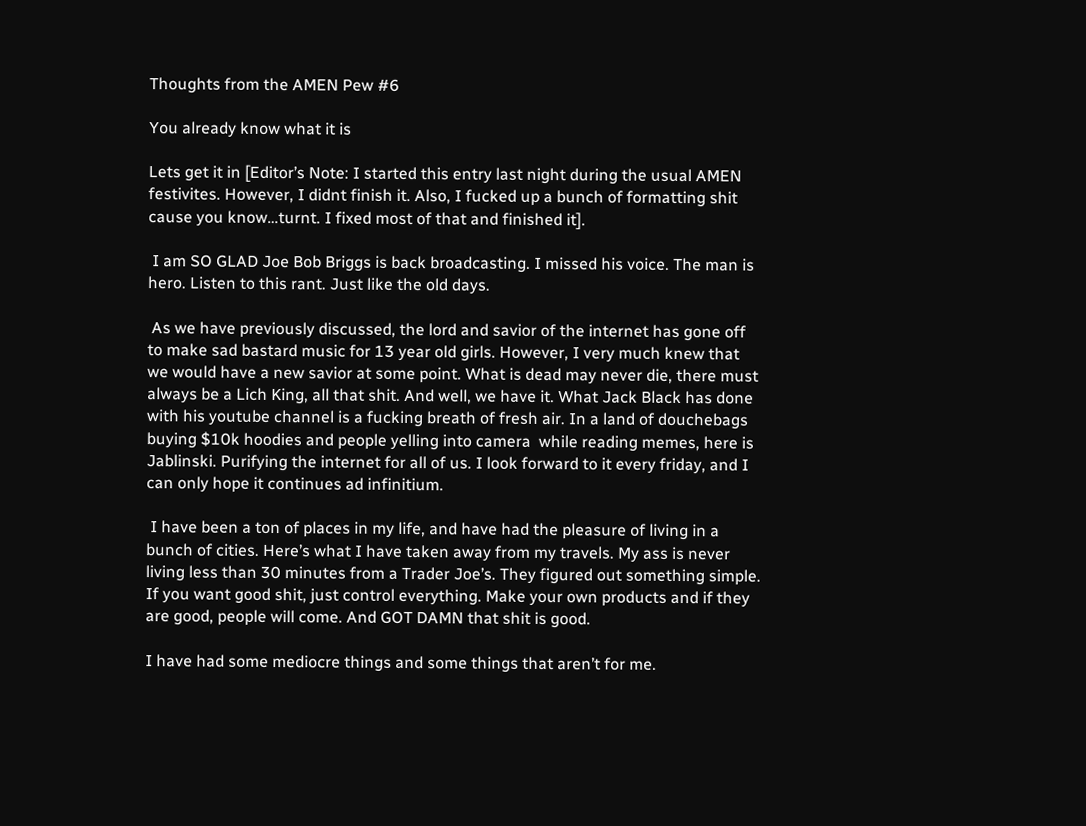Thoughts from the AMEN Pew #6

You already know what it is

Lets get it in [Editor’s Note: I started this entry last night during the usual AMEN festivites. However, I didnt finish it. Also, I fucked up a bunch of formatting shit cause you know…turnt. I fixed most of that and finished it].

 I am SO GLAD Joe Bob Briggs is back broadcasting. I missed his voice. The man is hero. Listen to this rant. Just like the old days.

 As we have previously discussed, the lord and savior of the internet has gone off to make sad bastard music for 13 year old girls. However, I very much knew that we would have a new savior at some point. What is dead may never die, there must always be a Lich King, all that shit. And well, we have it. What Jack Black has done with his youtube channel is a fucking breath of fresh air. In a land of douchebags buying $10k hoodies and people yelling into camera  while reading memes, here is Jablinski. Purifying the internet for all of us. I look forward to it every friday, and I can only hope it continues ad infinitium.

 I have been a ton of places in my life, and have had the pleasure of living in a bunch of cities. Here’s what I have taken away from my travels. My ass is never living less than 30 minutes from a Trader Joe’s. They figured out something simple. If you want good shit, just control everything. Make your own products and if they are good, people will come. And GOT DAMN that shit is good.

I have had some mediocre things and some things that aren’t for me.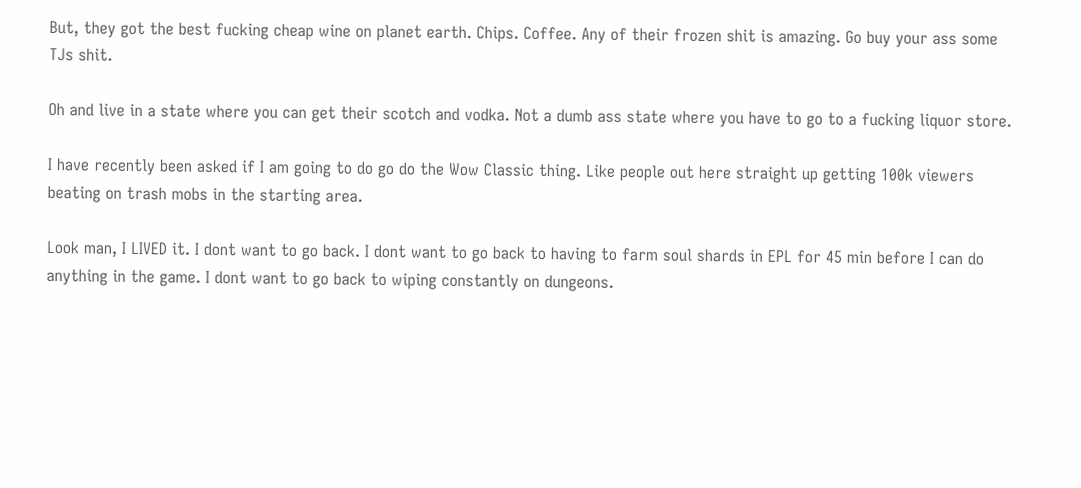But, they got the best fucking cheap wine on planet earth. Chips. Coffee. Any of their frozen shit is amazing. Go buy your ass some TJs shit.

Oh and live in a state where you can get their scotch and vodka. Not a dumb ass state where you have to go to a fucking liquor store.

I have recently been asked if I am going to do go do the Wow Classic thing. Like people out here straight up getting 100k viewers beating on trash mobs in the starting area.

Look man, I LIVED it. I dont want to go back. I dont want to go back to having to farm soul shards in EPL for 45 min before I can do anything in the game. I dont want to go back to wiping constantly on dungeons.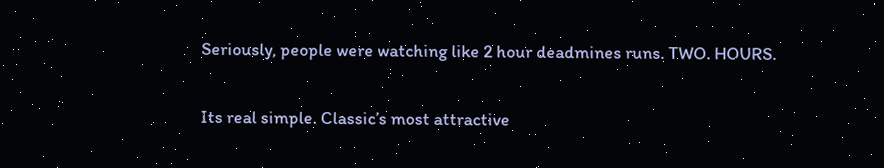Seriously, people were watching like 2 hour deadmines runs. TWO. HOURS.

Its real simple. Classic’s most attractive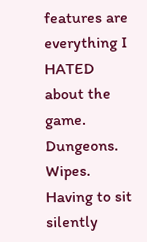features are everything I HATED about the game. Dungeons. Wipes. Having to sit silently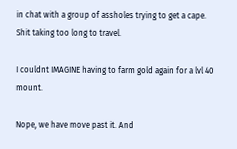in chat with a group of assholes trying to get a cape. Shit taking too long to travel.

I couldnt IMAGINE having to farm gold again for a lvl 40 mount.

Nope, we have move past it. And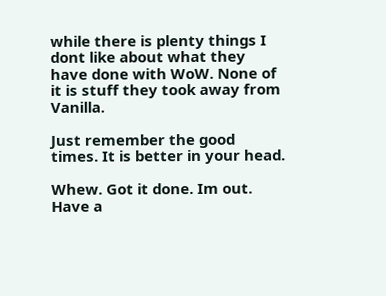while there is plenty things I dont like about what they have done with WoW. None of it is stuff they took away from Vanilla.

Just remember the good times. It is better in your head.

Whew. Got it done. Im out. Have a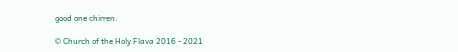good one chirren.

© Church of the Holy Flava 2016 - 2021